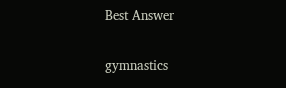Best Answer

gymnastics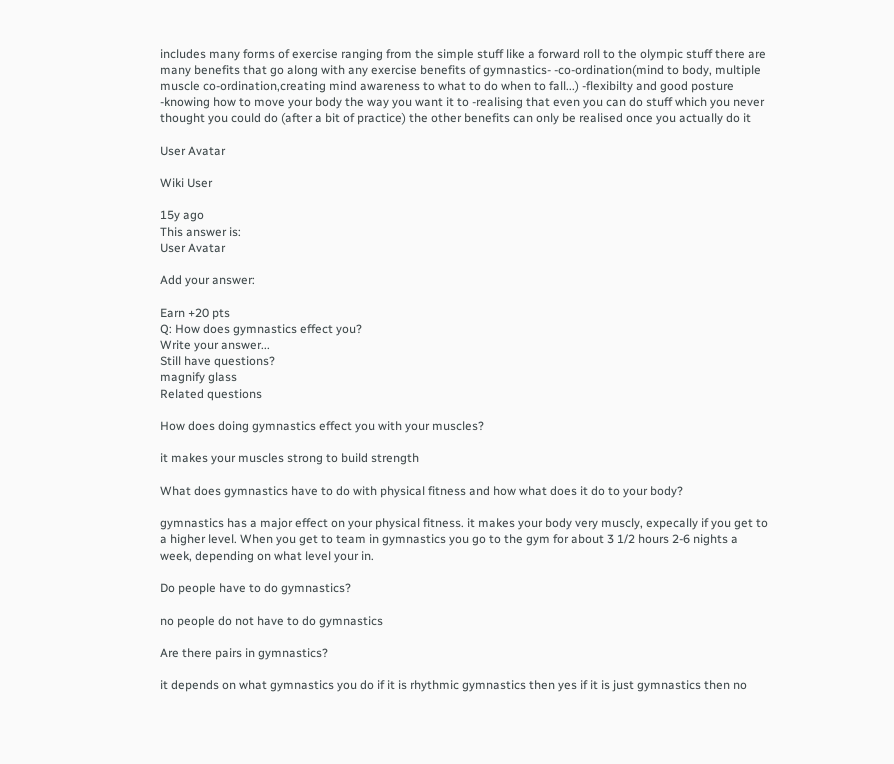includes many forms of exercise ranging from the simple stuff like a forward roll to the olympic stuff there are many benefits that go along with any exercise benefits of gymnastics- -co-ordination(mind to body, multiple muscle co-ordination,creating mind awareness to what to do when to fall...) -flexibilty and good posture -knowing how to move your body the way you want it to -realising that even you can do stuff which you never thought you could do (after a bit of practice) the other benefits can only be realised once you actually do it

User Avatar

Wiki User

15y ago
This answer is:
User Avatar

Add your answer:

Earn +20 pts
Q: How does gymnastics effect you?
Write your answer...
Still have questions?
magnify glass
Related questions

How does doing gymnastics effect you with your muscles?

it makes your muscles strong to build strength

What does gymnastics have to do with physical fitness and how what does it do to your body?

gymnastics has a major effect on your physical fitness. it makes your body very muscly, expecally if you get to a higher level. When you get to team in gymnastics you go to the gym for about 3 1/2 hours 2-6 nights a week, depending on what level your in.

Do people have to do gymnastics?

no people do not have to do gymnastics

Are there pairs in gymnastics?

it depends on what gymnastics you do if it is rhythmic gymnastics then yes if it is just gymnastics then no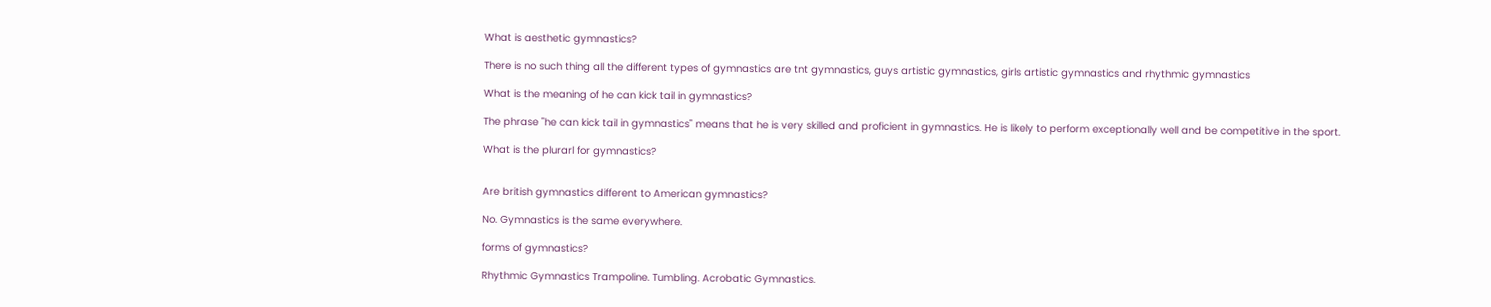What is aesthetic gymnastics?

There is no such thing all the different types of gymnastics are tnt gymnastics, guys artistic gymnastics, girls artistic gymnastics and rhythmic gymnastics

What is the meaning of he can kick tail in gymnastics?

The phrase "he can kick tail in gymnastics" means that he is very skilled and proficient in gymnastics. He is likely to perform exceptionally well and be competitive in the sport.

What is the plurarl for gymnastics?


Are british gymnastics different to American gymnastics?

No. Gymnastics is the same everywhere.

forms of gymnastics?

Rhythmic Gymnastics Trampoline. Tumbling. Acrobatic Gymnastics.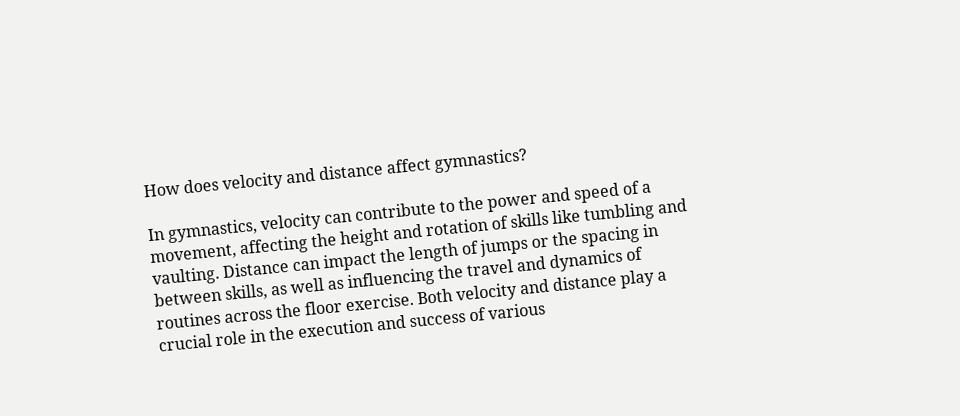How does velocity and distance affect gymnastics?

In gymnastics, velocity can contribute to the power and speed of a movement, affecting the height and rotation of skills like tumbling and vaulting. Distance can impact the length of jumps or the spacing in between skills, as well as influencing the travel and dynamics of routines across the floor exercise. Both velocity and distance play a crucial role in the execution and success of various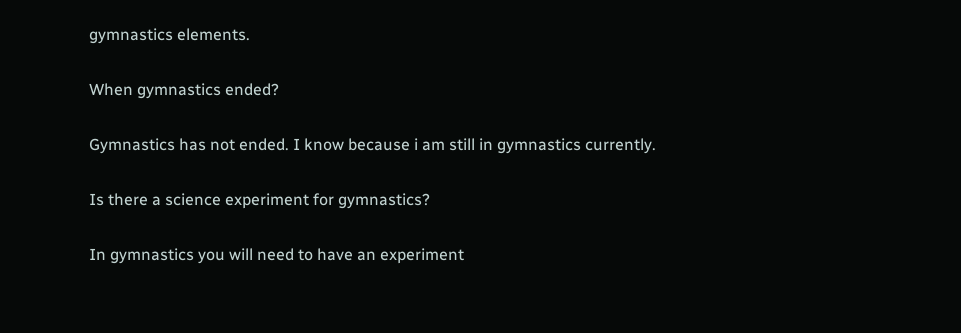gymnastics elements.

When gymnastics ended?

Gymnastics has not ended. I know because i am still in gymnastics currently.

Is there a science experiment for gymnastics?

In gymnastics you will need to have an experiment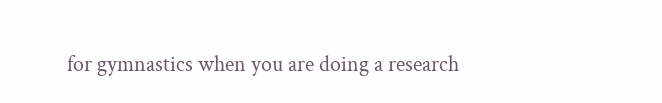for gymnastics when you are doing a research